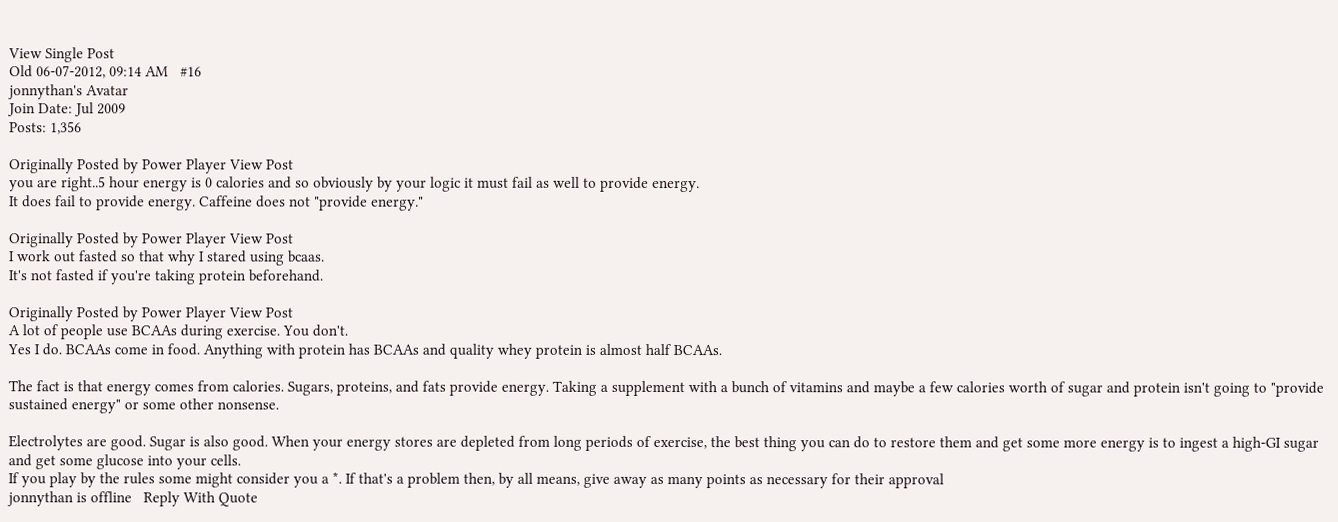View Single Post
Old 06-07-2012, 09:14 AM   #16
jonnythan's Avatar
Join Date: Jul 2009
Posts: 1,356

Originally Posted by Power Player View Post
you are right..5 hour energy is 0 calories and so obviously by your logic it must fail as well to provide energy.
It does fail to provide energy. Caffeine does not "provide energy."

Originally Posted by Power Player View Post
I work out fasted so that why I stared using bcaas.
It's not fasted if you're taking protein beforehand.

Originally Posted by Power Player View Post
A lot of people use BCAAs during exercise. You don't.
Yes I do. BCAAs come in food. Anything with protein has BCAAs and quality whey protein is almost half BCAAs.

The fact is that energy comes from calories. Sugars, proteins, and fats provide energy. Taking a supplement with a bunch of vitamins and maybe a few calories worth of sugar and protein isn't going to "provide sustained energy" or some other nonsense.

Electrolytes are good. Sugar is also good. When your energy stores are depleted from long periods of exercise, the best thing you can do to restore them and get some more energy is to ingest a high-GI sugar and get some glucose into your cells.
If you play by the rules some might consider you a *. If that's a problem then, by all means, give away as many points as necessary for their approval
jonnythan is offline   Reply With Quote